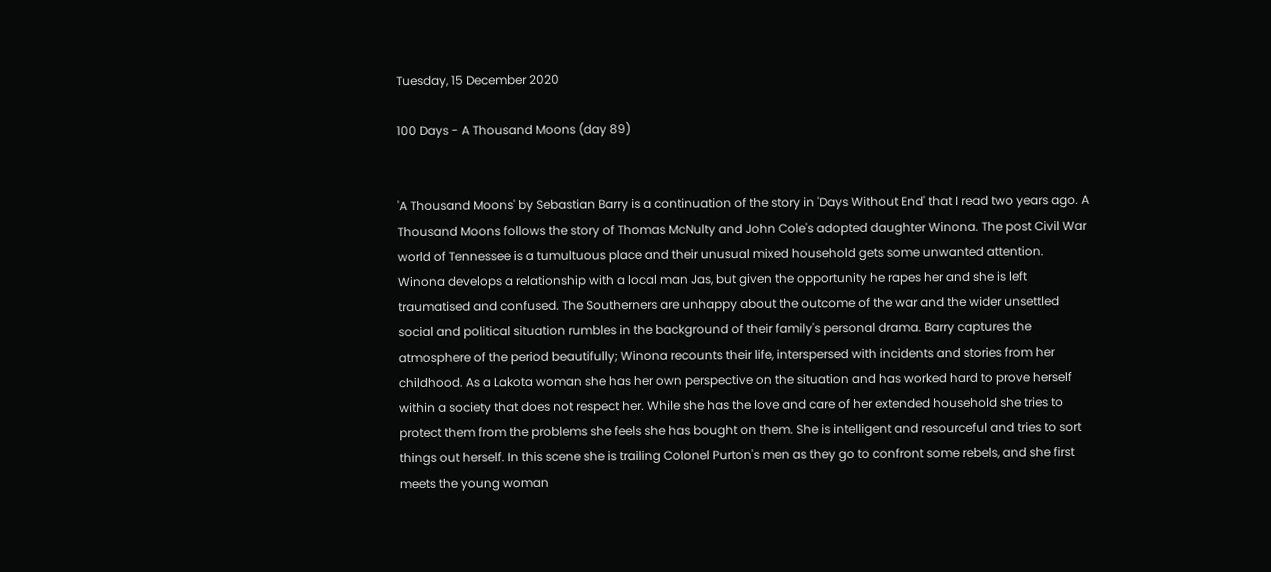Tuesday, 15 December 2020

100 Days - A Thousand Moons (day 89)


'A Thousand Moons' by Sebastian Barry is a continuation of the story in 'Days Without End' that I read two years ago. A Thousand Moons follows the story of Thomas McNulty and John Cole's adopted daughter Winona. The post Civil War world of Tennessee is a tumultuous place and their unusual mixed household gets some unwanted attention. Winona develops a relationship with a local man Jas, but given the opportunity he rapes her and she is left traumatised and confused. The Southerners are unhappy about the outcome of the war and the wider unsettled social and political situation rumbles in the background of their family's personal drama. Barry captures the atmosphere of the period beautifully; Winona recounts their life, interspersed with incidents and stories from her childhood. As a Lakota woman she has her own perspective on the situation and has worked hard to prove herself within a society that does not respect her. While she has the love and care of her extended household she tries to protect them from the problems she feels she has bought on them. She is intelligent and resourceful and tries to sort things out herself. In this scene she is trailing Colonel Purton's men as they go to confront some rebels, and she first meets the young woman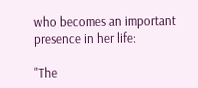who becomes an important presence in her life:

"The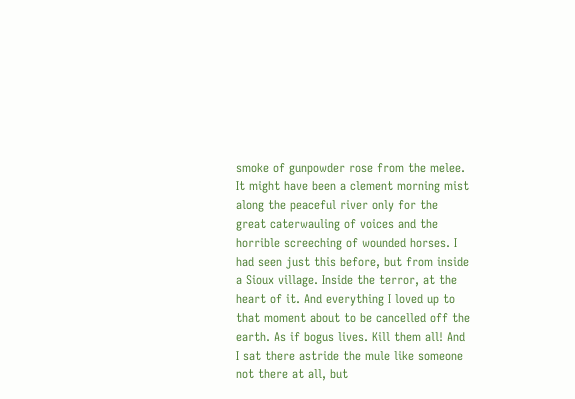smoke of gunpowder rose from the melee. It might have been a clement morning mist along the peaceful river only for the great caterwauling of voices and the horrible screeching of wounded horses. I had seen just this before, but from inside a Sioux village. Inside the terror, at the heart of it. And everything I loved up to that moment about to be cancelled off the earth. As if bogus lives. Kill them all! And I sat there astride the mule like someone not there at all, but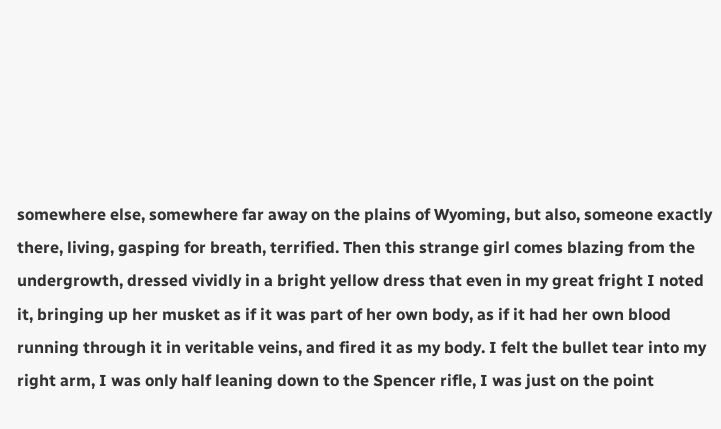somewhere else, somewhere far away on the plains of Wyoming, but also, someone exactly there, living, gasping for breath, terrified. Then this strange girl comes blazing from the undergrowth, dressed vividly in a bright yellow dress that even in my great fright I noted it, bringing up her musket as if it was part of her own body, as if it had her own blood running through it in veritable veins, and fired it as my body. I felt the bullet tear into my right arm, I was only half leaning down to the Spencer rifle, I was just on the point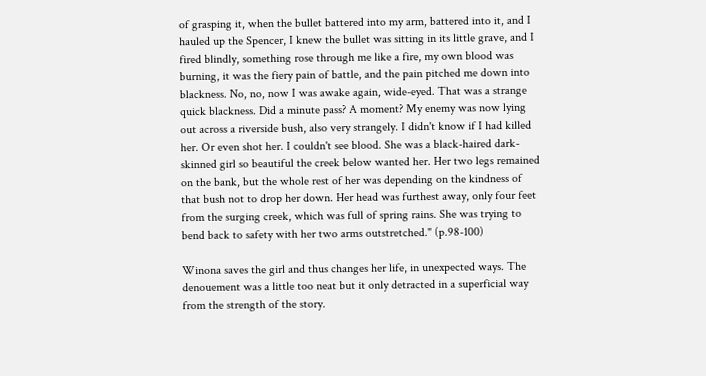of grasping it, when the bullet battered into my arm, battered into it, and I hauled up the Spencer, I knew the bullet was sitting in its little grave, and I fired blindly, something rose through me like a fire, my own blood was burning, it was the fiery pain of battle, and the pain pitched me down into blackness. No, no, now I was awake again, wide-eyed. That was a strange quick blackness. Did a minute pass? A moment? My enemy was now lying out across a riverside bush, also very strangely. I didn't know if I had killed her. Or even shot her. I couldn't see blood. She was a black-haired dark-skinned girl so beautiful the creek below wanted her. Her two legs remained on the bank, but the whole rest of her was depending on the kindness of that bush not to drop her down. Her head was furthest away, only four feet from the surging creek, which was full of spring rains. She was trying to bend back to safety with her two arms outstretched." (p.98-100)

Winona saves the girl and thus changes her life, in unexpected ways. The denouement was a little too neat but it only detracted in a superficial way from the strength of the story.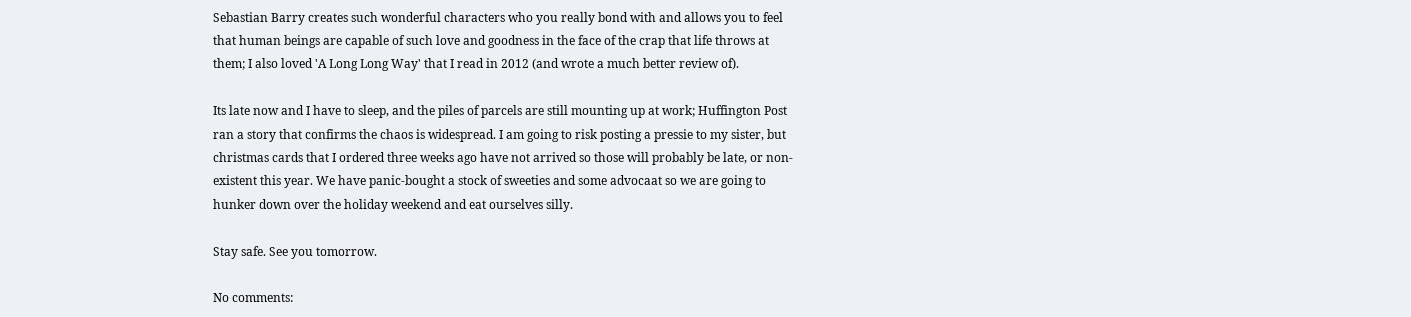Sebastian Barry creates such wonderful characters who you really bond with and allows you to feel that human beings are capable of such love and goodness in the face of the crap that life throws at them; I also loved 'A Long Long Way' that I read in 2012 (and wrote a much better review of).

Its late now and I have to sleep, and the piles of parcels are still mounting up at work; Huffington Post ran a story that confirms the chaos is widespread. I am going to risk posting a pressie to my sister, but christmas cards that I ordered three weeks ago have not arrived so those will probably be late, or non-existent this year. We have panic-bought a stock of sweeties and some advocaat so we are going to hunker down over the holiday weekend and eat ourselves silly.

Stay safe. See you tomorrow.

No comments: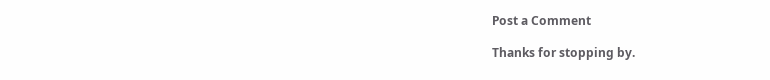Post a Comment

Thanks for stopping by.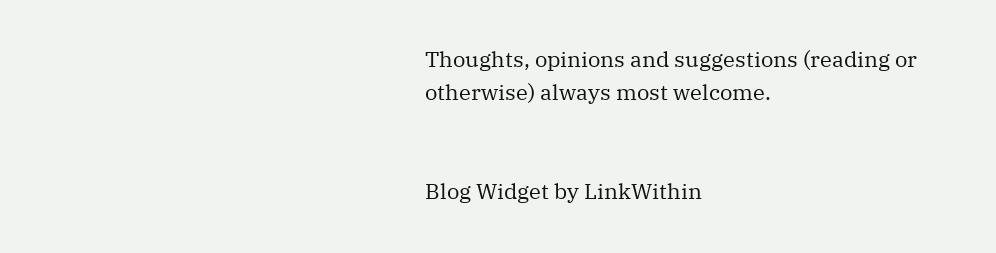Thoughts, opinions and suggestions (reading or otherwise) always most welcome.


Blog Widget by LinkWithin